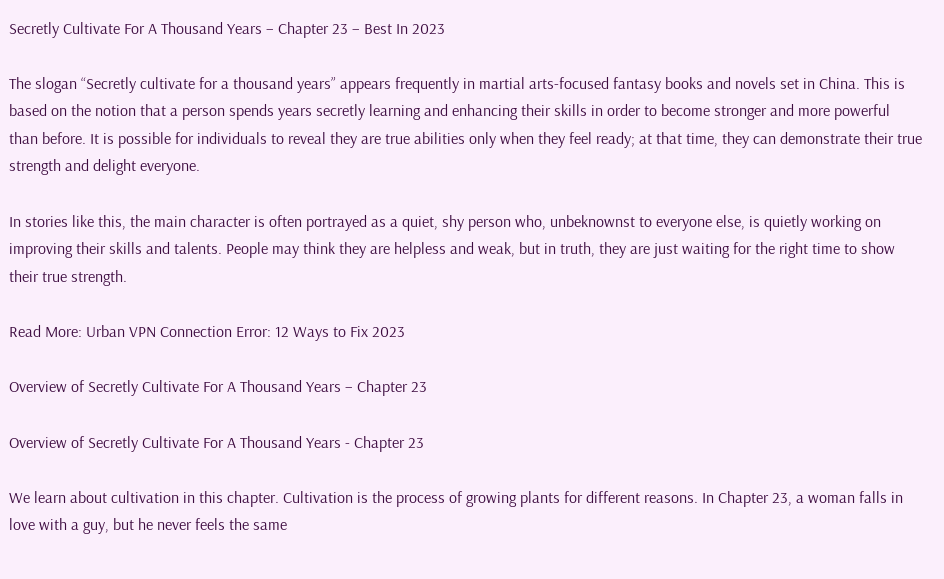Secretly Cultivate For A Thousand Years – Chapter 23 – Best In 2023

The slogan “Secretly cultivate for a thousand years” appears frequently in martial arts-focused fantasy books and novels set in China. This is based on the notion that a person spends years secretly learning and enhancing their skills in order to become stronger and more powerful than before. It is possible for individuals to reveal they are true abilities only when they feel ready; at that time, they can demonstrate their true strength and delight everyone.

In stories like this, the main character is often portrayed as a quiet, shy person who, unbeknownst to everyone else, is quietly working on improving their skills and talents. People may think they are helpless and weak, but in truth, they are just waiting for the right time to show their true strength.

Read More: Urban VPN Connection Error: 12 Ways to Fix 2023

Overview of Secretly Cultivate For A Thousand Years – Chapter 23

Overview of Secretly Cultivate For A Thousand Years - Chapter 23

We learn about cultivation in this chapter. Cultivation is the process of growing plants for different reasons. In Chapter 23, a woman falls in love with a guy, but he never feels the same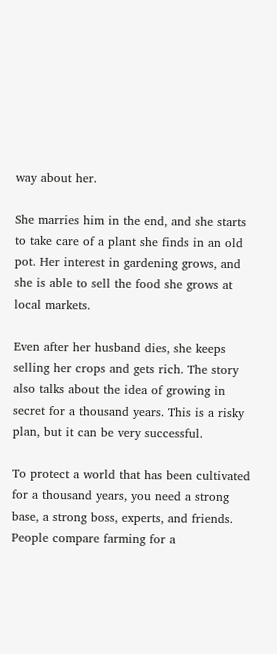way about her.

She marries him in the end, and she starts to take care of a plant she finds in an old pot. Her interest in gardening grows, and she is able to sell the food she grows at local markets.

Even after her husband dies, she keeps selling her crops and gets rich. The story also talks about the idea of growing in secret for a thousand years. This is a risky plan, but it can be very successful.

To protect a world that has been cultivated for a thousand years, you need a strong base, a strong boss, experts, and friends. People compare farming for a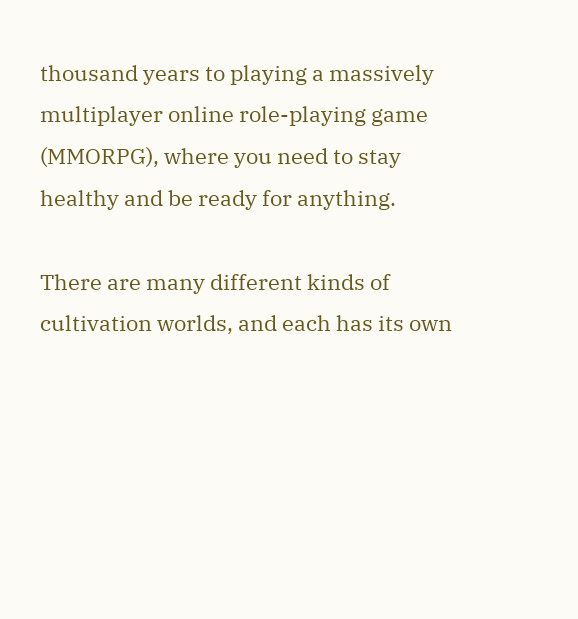thousand years to playing a massively multiplayer online role-playing game (MMORPG), where you need to stay healthy and be ready for anything.

There are many different kinds of cultivation worlds, and each has its own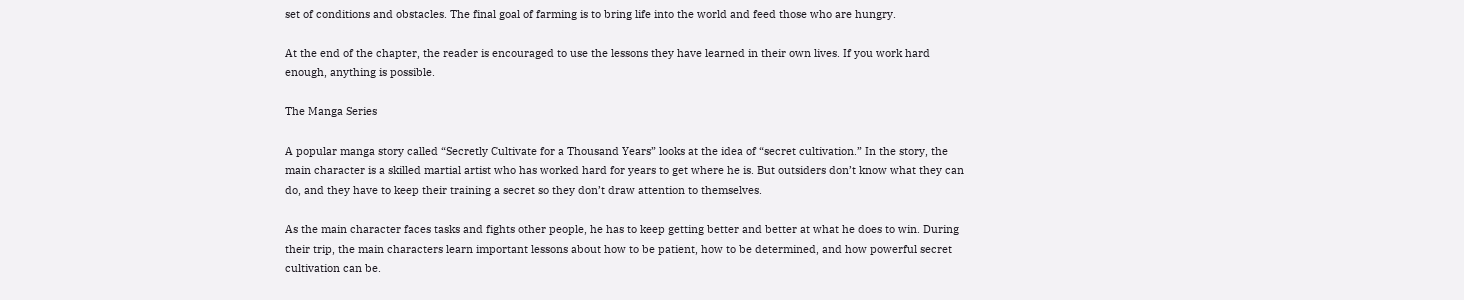set of conditions and obstacles. The final goal of farming is to bring life into the world and feed those who are hungry.

At the end of the chapter, the reader is encouraged to use the lessons they have learned in their own lives. If you work hard enough, anything is possible.

The Manga Series

A popular manga story called “Secretly Cultivate for a Thousand Years” looks at the idea of “secret cultivation.” In the story, the main character is a skilled martial artist who has worked hard for years to get where he is. But outsiders don’t know what they can do, and they have to keep their training a secret so they don’t draw attention to themselves.

As the main character faces tasks and fights other people, he has to keep getting better and better at what he does to win. During their trip, the main characters learn important lessons about how to be patient, how to be determined, and how powerful secret cultivation can be.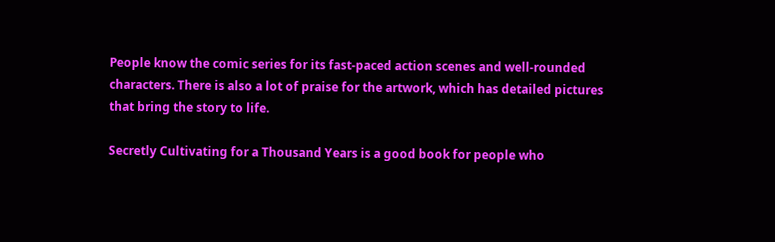People know the comic series for its fast-paced action scenes and well-rounded characters. There is also a lot of praise for the artwork, which has detailed pictures that bring the story to life.

Secretly Cultivating for a Thousand Years is a good book for people who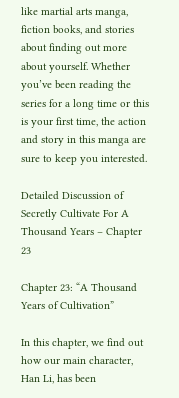like martial arts manga, fiction books, and stories about finding out more about yourself. Whether you’ve been reading the series for a long time or this is your first time, the action and story in this manga are sure to keep you interested.

Detailed Discussion of Secretly Cultivate For A Thousand Years – Chapter 23

Chapter 23: “A Thousand Years of Cultivation”

In this chapter, we find out how our main character, Han Li, has been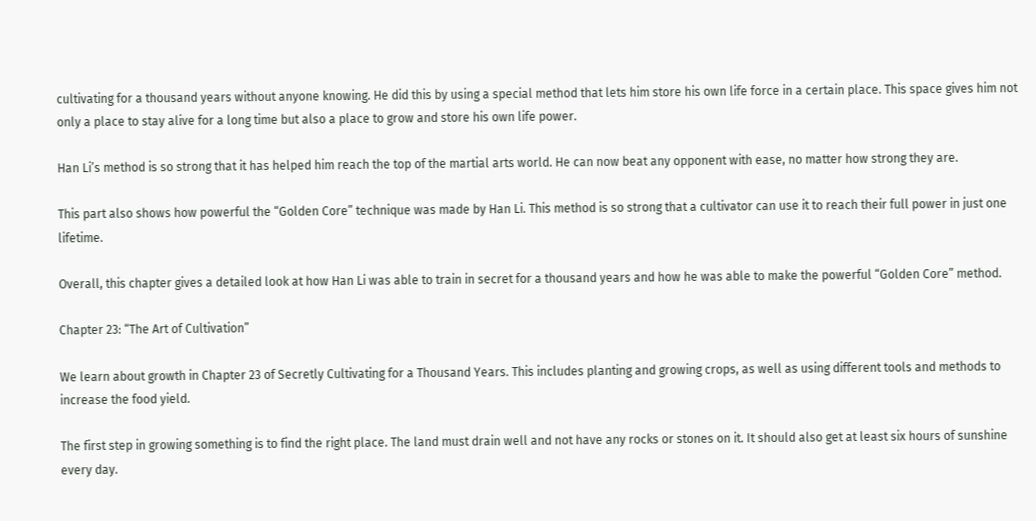cultivating for a thousand years without anyone knowing. He did this by using a special method that lets him store his own life force in a certain place. This space gives him not only a place to stay alive for a long time but also a place to grow and store his own life power.

Han Li’s method is so strong that it has helped him reach the top of the martial arts world. He can now beat any opponent with ease, no matter how strong they are.

This part also shows how powerful the “Golden Core” technique was made by Han Li. This method is so strong that a cultivator can use it to reach their full power in just one lifetime.

Overall, this chapter gives a detailed look at how Han Li was able to train in secret for a thousand years and how he was able to make the powerful “Golden Core” method.

Chapter 23: “The Art of Cultivation”

We learn about growth in Chapter 23 of Secretly Cultivating for a Thousand Years. This includes planting and growing crops, as well as using different tools and methods to increase the food yield.

The first step in growing something is to find the right place. The land must drain well and not have any rocks or stones on it. It should also get at least six hours of sunshine every day.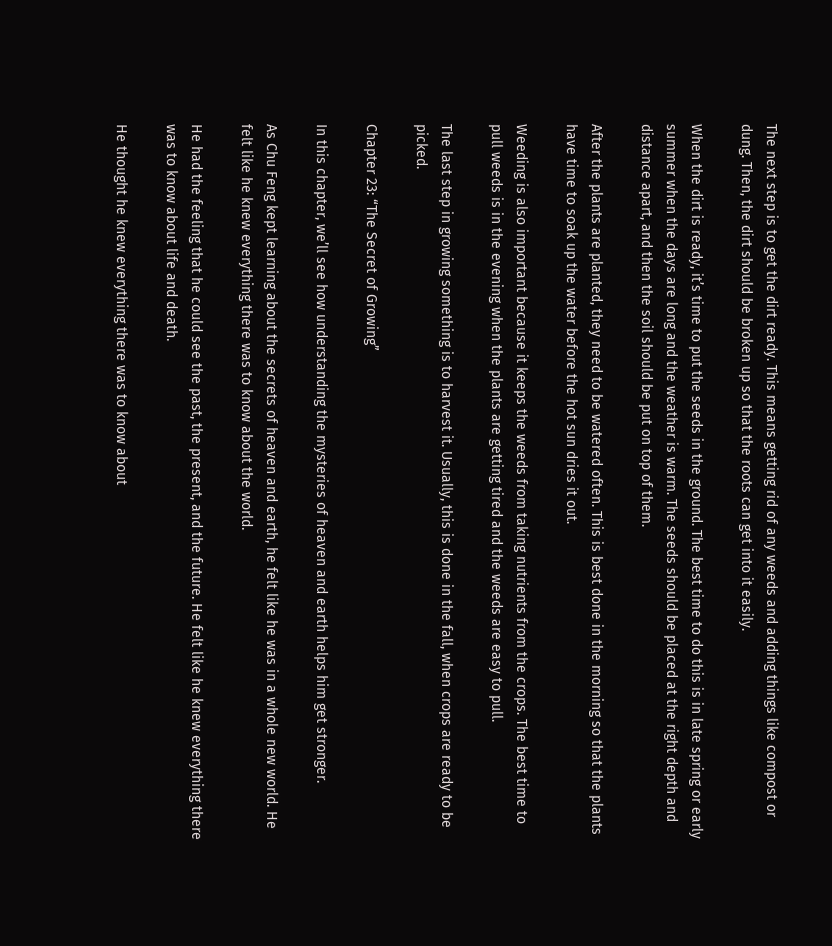The next step is to get the dirt ready. This means getting rid of any weeds and adding things like compost or dung. Then, the dirt should be broken up so that the roots can get into it easily.

When the dirt is ready, it’s time to put the seeds in the ground. The best time to do this is in late spring or early summer when the days are long and the weather is warm. The seeds should be placed at the right depth and distance apart, and then the soil should be put on top of them.

After the plants are planted, they need to be watered often. This is best done in the morning so that the plants have time to soak up the water before the hot sun dries it out.

Weeding is also important because it keeps the weeds from taking nutrients from the crops. The best time to pull weeds is in the evening when the plants are getting tired and the weeds are easy to pull.

The last step in growing something is to harvest it. Usually, this is done in the fall, when crops are ready to be picked.

Chapter 23: “The Secret of Growing”

In this chapter, we’ll see how understanding the mysteries of heaven and earth helps him get stronger.

As Chu Feng kept learning about the secrets of heaven and earth, he felt like he was in a whole new world. He felt like he knew everything there was to know about the world.

He had the feeling that he could see the past, the present, and the future. He felt like he knew everything there was to know about life and death.

He thought he knew everything there was to know about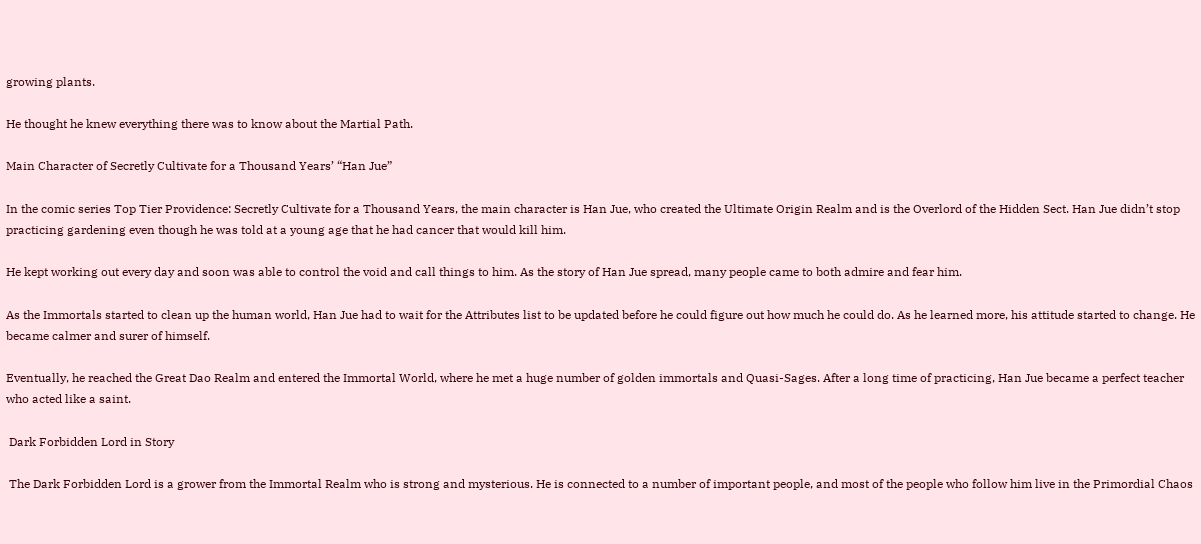growing plants.

He thought he knew everything there was to know about the Martial Path.

Main Character of Secretly Cultivate for a Thousand Years’ “Han Jue”

In the comic series Top Tier Providence: Secretly Cultivate for a Thousand Years, the main character is Han Jue, who created the Ultimate Origin Realm and is the Overlord of the Hidden Sect. Han Jue didn’t stop practicing gardening even though he was told at a young age that he had cancer that would kill him.

He kept working out every day and soon was able to control the void and call things to him. As the story of Han Jue spread, many people came to both admire and fear him.

As the Immortals started to clean up the human world, Han Jue had to wait for the Attributes list to be updated before he could figure out how much he could do. As he learned more, his attitude started to change. He became calmer and surer of himself.

Eventually, he reached the Great Dao Realm and entered the Immortal World, where he met a huge number of golden immortals and Quasi-Sages. After a long time of practicing, Han Jue became a perfect teacher who acted like a saint.

 Dark Forbidden Lord in Story

 The Dark Forbidden Lord is a grower from the Immortal Realm who is strong and mysterious. He is connected to a number of important people, and most of the people who follow him live in the Primordial Chaos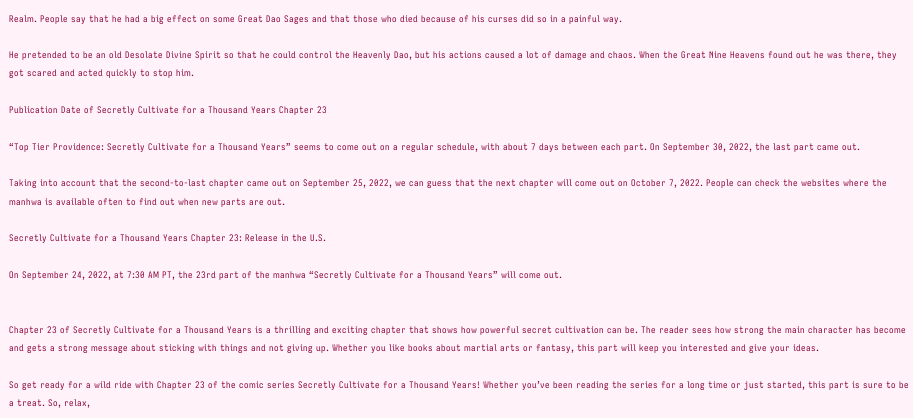Realm. People say that he had a big effect on some Great Dao Sages and that those who died because of his curses did so in a painful way.

He pretended to be an old Desolate Divine Spirit so that he could control the Heavenly Dao, but his actions caused a lot of damage and chaos. When the Great Nine Heavens found out he was there, they got scared and acted quickly to stop him.

Publication Date of Secretly Cultivate for a Thousand Years Chapter 23

“Top Tier Providence: Secretly Cultivate for a Thousand Years” seems to come out on a regular schedule, with about 7 days between each part. On September 30, 2022, the last part came out.

Taking into account that the second-to-last chapter came out on September 25, 2022, we can guess that the next chapter will come out on October 7, 2022. People can check the websites where the manhwa is available often to find out when new parts are out.

Secretly Cultivate for a Thousand Years Chapter 23: Release in the U.S.

On September 24, 2022, at 7:30 AM PT, the 23rd part of the manhwa “Secretly Cultivate for a Thousand Years” will come out.


Chapter 23 of Secretly Cultivate for a Thousand Years is a thrilling and exciting chapter that shows how powerful secret cultivation can be. The reader sees how strong the main character has become and gets a strong message about sticking with things and not giving up. Whether you like books about martial arts or fantasy, this part will keep you interested and give your ideas.

So get ready for a wild ride with Chapter 23 of the comic series Secretly Cultivate for a Thousand Years! Whether you’ve been reading the series for a long time or just started, this part is sure to be a treat. So, relax,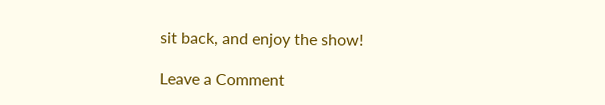sit back, and enjoy the show!

Leave a Comment